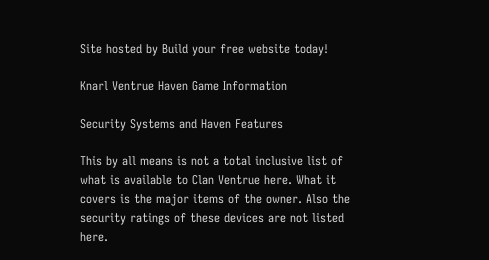Site hosted by Build your free website today!

Knarl Ventrue Haven Game Information

Security Systems and Haven Features

This by all means is not a total inclusive list of what is available to Clan Ventrue here. What it covers is the major items of the owner. Also the security ratings of these devices are not listed here.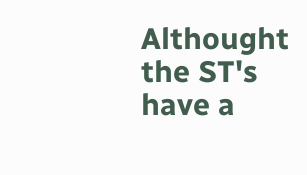Althought the ST's have a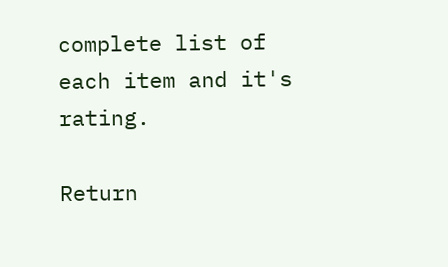complete list of each item and it's rating.

Return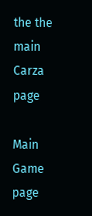the the main Carza page

Main Game page